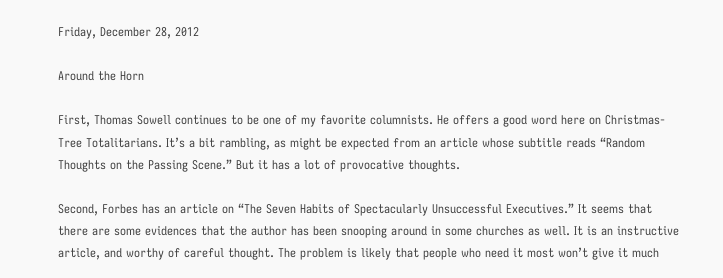Friday, December 28, 2012

Around the Horn

First, Thomas Sowell continues to be one of my favorite columnists. He offers a good word here on Christmas-Tree Totalitarians. It’s a bit rambling, as might be expected from an article whose subtitle reads “Random Thoughts on the Passing Scene.” But it has a lot of provocative thoughts.

Second, Forbes has an article on “The Seven Habits of Spectacularly Unsuccessful Executives.” It seems that there are some evidences that the author has been snooping around in some churches as well. It is an instructive article, and worthy of careful thought. The problem is likely that people who need it most won’t give it much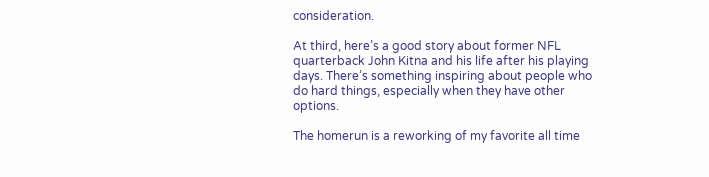consideration.

At third, here’s a good story about former NFL quarterback John Kitna and his life after his playing days. There’s something inspiring about people who do hard things, especially when they have other options.

The homerun is a reworking of my favorite all time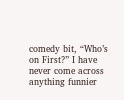comedy bit, “Who’s on First?” I have never come across anything funnier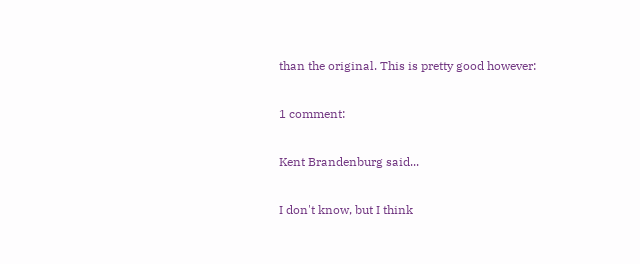than the original. This is pretty good however:

1 comment:

Kent Brandenburg said...

I don't know, but I think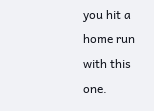you hit a home run with this one.